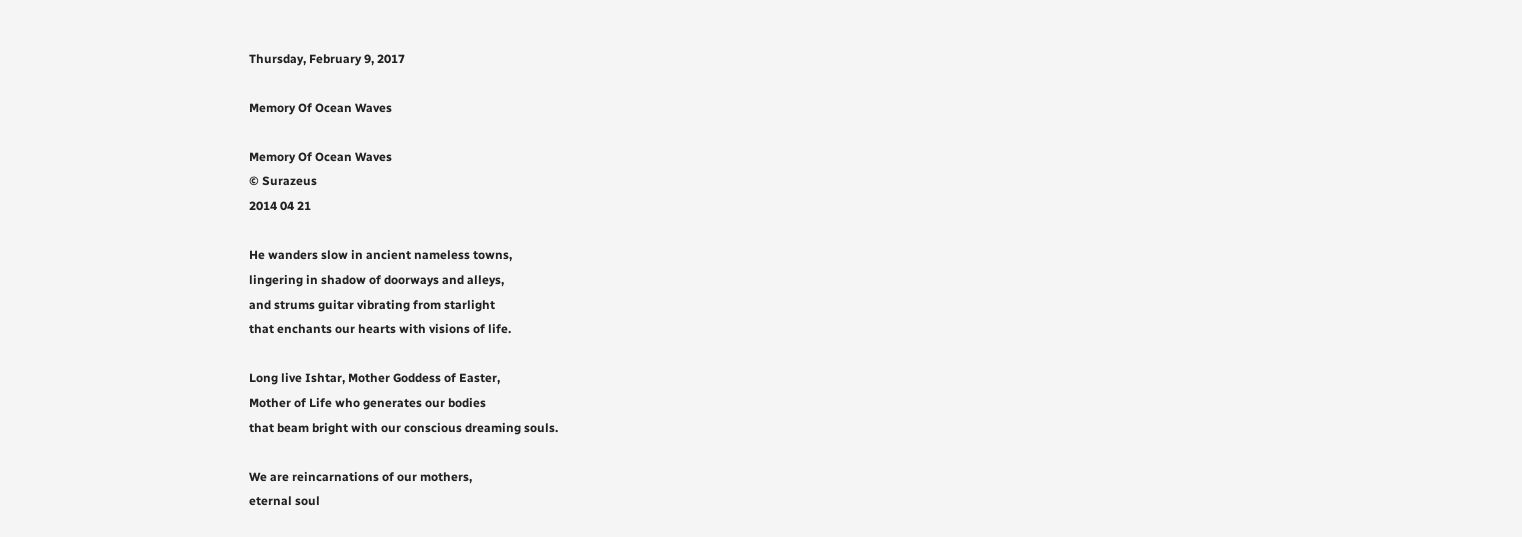Thursday, February 9, 2017

Memory Of Ocean Waves

Memory Of Ocean Waves
© Surazeus
2014 04 21

He wanders slow in ancient nameless towns,
lingering in shadow of doorways and alleys,
and strums guitar vibrating from starlight
that enchants our hearts with visions of life.

Long live Ishtar, Mother Goddess of Easter,
Mother of Life who generates our bodies
that beam bright with our conscious dreaming souls.

We are reincarnations of our mothers,
eternal soul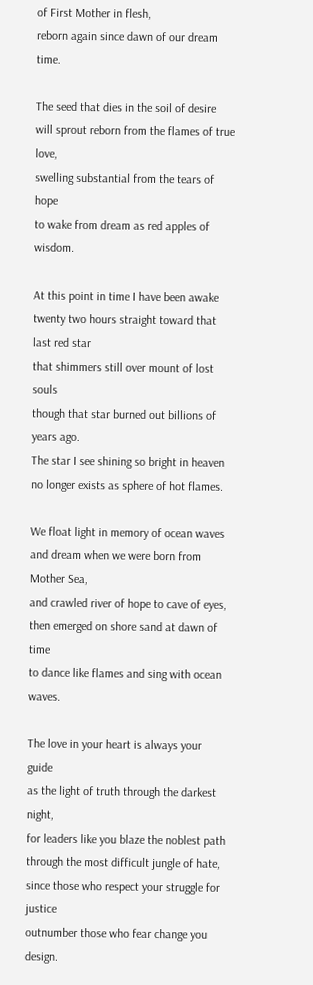of First Mother in flesh,
reborn again since dawn of our dream time.

The seed that dies in the soil of desire
will sprout reborn from the flames of true love,
swelling substantial from the tears of hope
to wake from dream as red apples of wisdom.

At this point in time I have been awake
twenty two hours straight toward that last red star
that shimmers still over mount of lost souls
though that star burned out billions of years ago.
The star I see shining so bright in heaven
no longer exists as sphere of hot flames.

We float light in memory of ocean waves
and dream when we were born from Mother Sea,
and crawled river of hope to cave of eyes,
then emerged on shore sand at dawn of time
to dance like flames and sing with ocean waves.

The love in your heart is always your guide
as the light of truth through the darkest night,
for leaders like you blaze the noblest path
through the most difficult jungle of hate,
since those who respect your struggle for justice
outnumber those who fear change you design.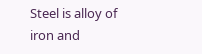Steel is alloy of iron and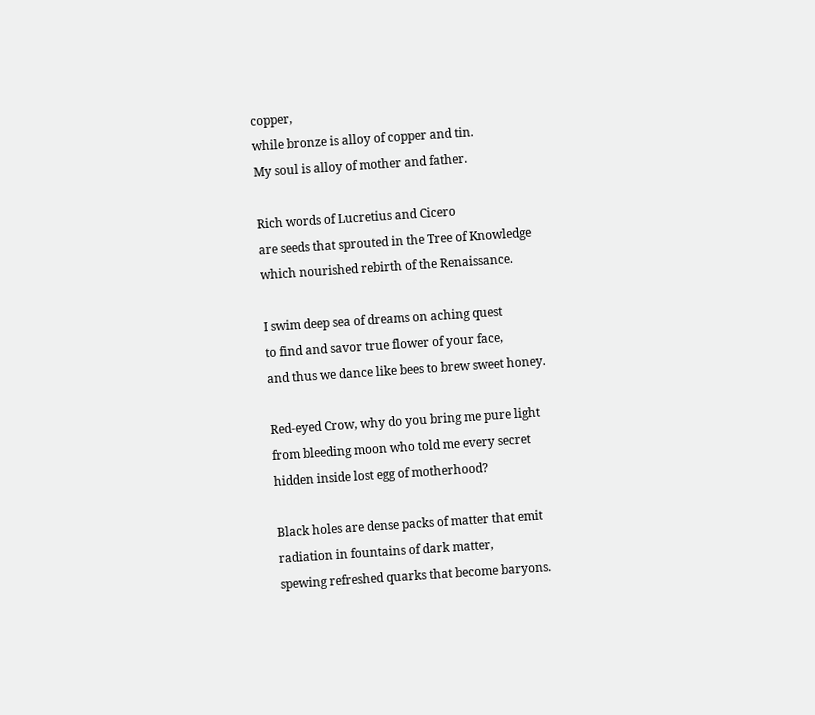copper,
while bronze is alloy of copper and tin.
My soul is alloy of mother and father.

Rich words of Lucretius and Cicero
are seeds that sprouted in the Tree of Knowledge
which nourished rebirth of the Renaissance.

I swim deep sea of dreams on aching quest
to find and savor true flower of your face,
and thus we dance like bees to brew sweet honey.

Red-eyed Crow, why do you bring me pure light
from bleeding moon who told me every secret
hidden inside lost egg of motherhood?

Black holes are dense packs of matter that emit
radiation in fountains of dark matter,
spewing refreshed quarks that become baryons.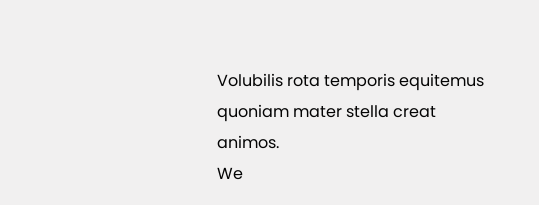Volubilis rota temporis equitemus
quoniam mater stella creat animos.
We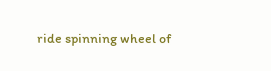ride spinning wheel of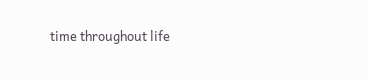time throughout life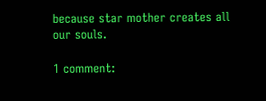because star mother creates all our souls.

1 comment: